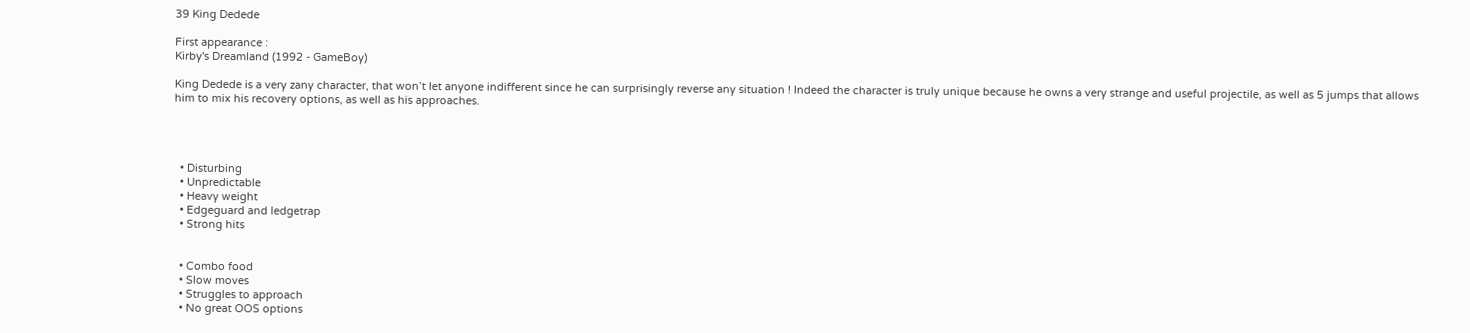39 King Dedede

First appearance :
Kirby's Dreamland (1992 - GameBoy)

King Dedede is a very zany character, that won’t let anyone indifferent since he can surprisingly reverse any situation ! Indeed the character is truly unique because he owns a very strange and useful projectile, as well as 5 jumps that allows him to mix his recovery options, as well as his approaches.




  • Disturbing
  • Unpredictable
  • Heavy weight
  • Edgeguard and ledgetrap
  • Strong hits


  • Combo food
  • Slow moves
  • Struggles to approach
  • No great OOS options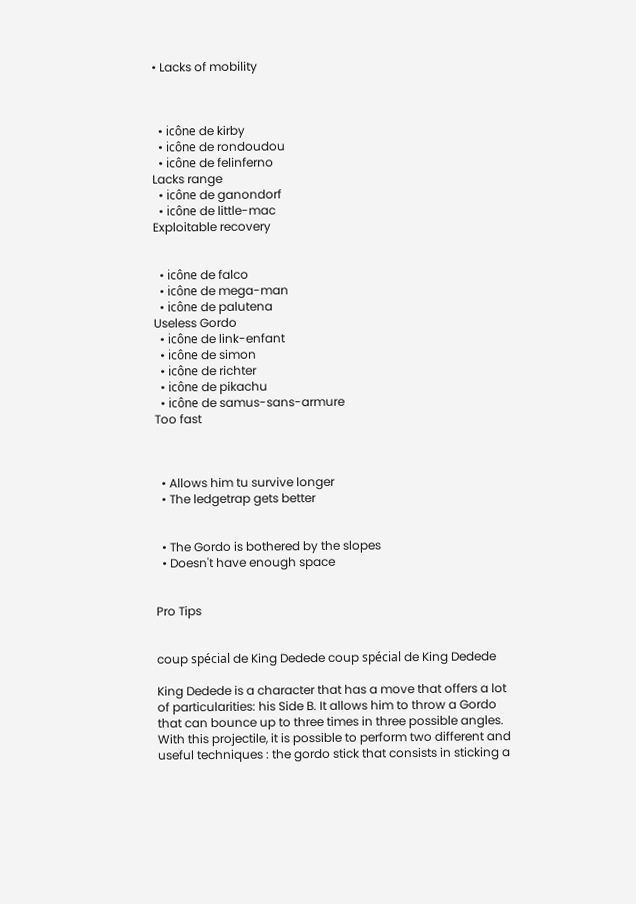• Lacks of mobility



  • icône de kirby
  • icône de rondoudou
  • icône de felinferno
Lacks range
  • icône de ganondorf
  • icône de little-mac
Exploitable recovery


  • icône de falco
  • icône de mega-man
  • icône de palutena
Useless Gordo
  • icône de link-enfant
  • icône de simon
  • icône de richter
  • icône de pikachu
  • icône de samus-sans-armure
Too fast



  • Allows him tu survive longer
  • The ledgetrap gets better


  • The Gordo is bothered by the slopes
  • Doesn't have enough space


Pro Tips


coup spécial de King Dedede coup spécial de King Dedede

King Dedede is a character that has a move that offers a lot of particularities: his Side B. It allows him to throw a Gordo that can bounce up to three times in three possible angles. With this projectile, it is possible to perform two different and useful techniques : the gordo stick that consists in sticking a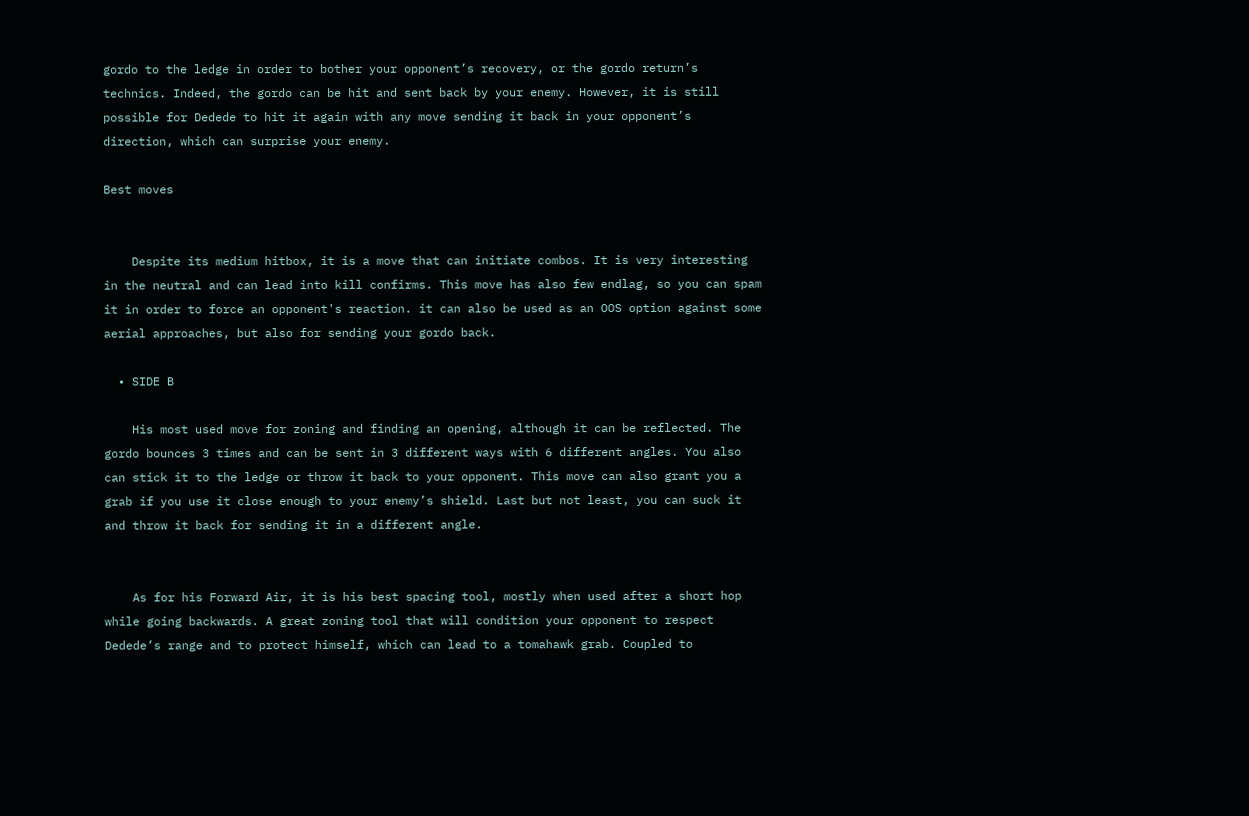gordo to the ledge in order to bother your opponent’s recovery, or the gordo return’s technics. Indeed, the gordo can be hit and sent back by your enemy. However, it is still possible for Dedede to hit it again with any move sending it back in your opponent’s direction, which can surprise your enemy.

Best moves


    Despite its medium hitbox, it is a move that can initiate combos. It is very interesting in the neutral and can lead into kill confirms. This move has also few endlag, so you can spam it in order to force an opponent's reaction. it can also be used as an OOS option against some aerial approaches, but also for sending your gordo back.

  • SIDE B

    His most used move for zoning and finding an opening, although it can be reflected. The gordo bounces 3 times and can be sent in 3 different ways with 6 different angles. You also can stick it to the ledge or throw it back to your opponent. This move can also grant you a grab if you use it close enough to your enemy’s shield. Last but not least, you can suck it and throw it back for sending it in a different angle.


    As for his Forward Air, it is his best spacing tool, mostly when used after a short hop while going backwards. A great zoning tool that will condition your opponent to respect Dedede’s range and to protect himself, which can lead to a tomahawk grab. Coupled to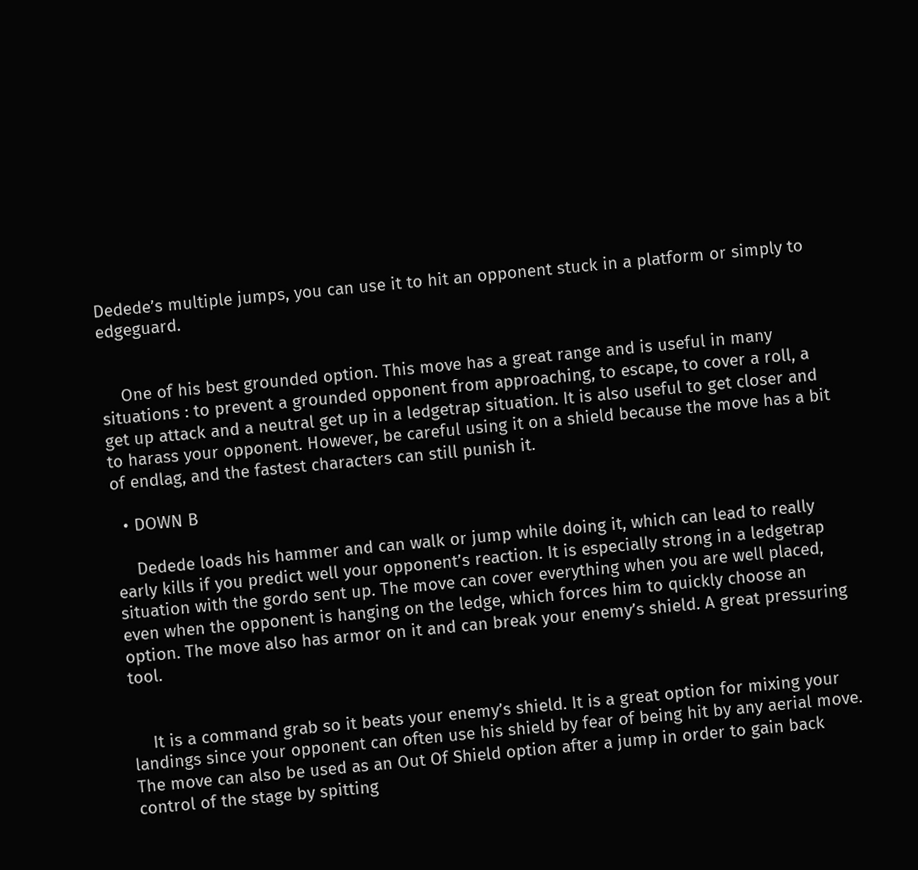Dedede’s multiple jumps, you can use it to hit an opponent stuck in a platform or simply to edgeguard.


    One of his best grounded option. This move has a great range and is useful in many situations : to prevent a grounded opponent from approaching, to escape, to cover a roll, a get up attack and a neutral get up in a ledgetrap situation. It is also useful to get closer and to harass your opponent. However, be careful using it on a shield because the move has a bit of endlag, and the fastest characters can still punish it.

  • DOWN B

    Dedede loads his hammer and can walk or jump while doing it, which can lead to really early kills if you predict well your opponent’s reaction. It is especially strong in a ledgetrap situation with the gordo sent up. The move can cover everything when you are well placed, even when the opponent is hanging on the ledge, which forces him to quickly choose an option. The move also has armor on it and can break your enemy’s shield. A great pressuring tool.


    It is a command grab so it beats your enemy’s shield. It is a great option for mixing your landings since your opponent can often use his shield by fear of being hit by any aerial move. The move can also be used as an Out Of Shield option after a jump in order to gain back control of the stage by spitting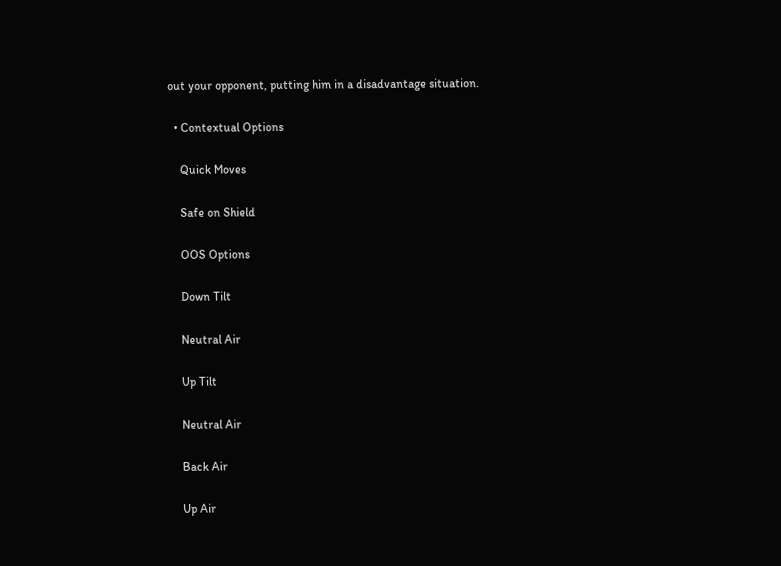out your opponent, putting him in a disadvantage situation.

  • Contextual Options

    Quick Moves

    Safe on Shield

    OOS Options

    Down Tilt

    Neutral Air

    Up Tilt

    Neutral Air

    Back Air

    Up Air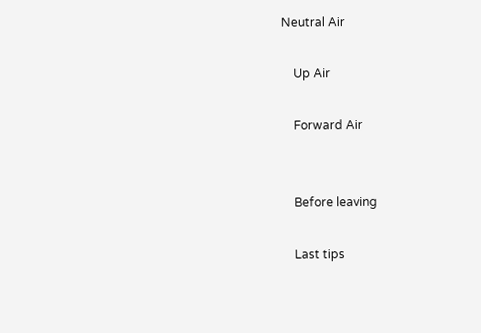Neutral Air

    Up Air

    Forward Air


    Before leaving

    Last tips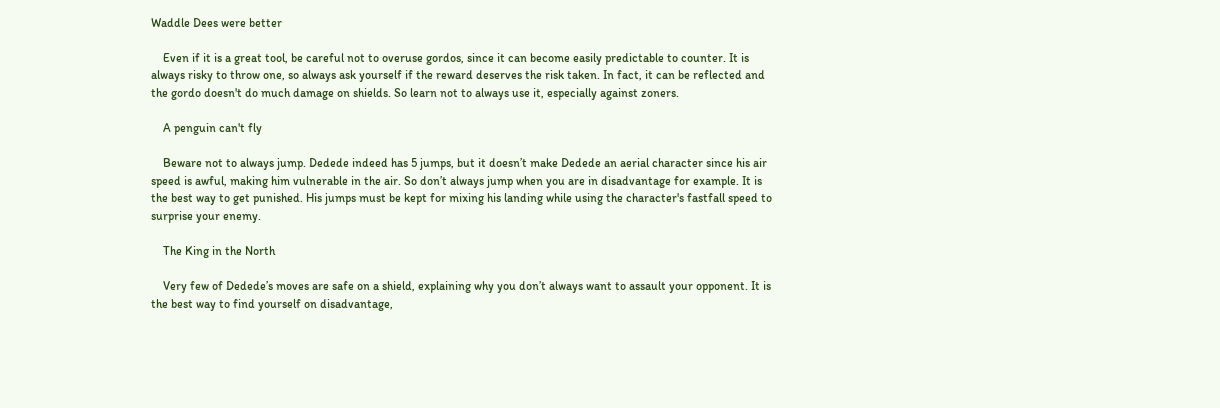Waddle Dees were better

    Even if it is a great tool, be careful not to overuse gordos, since it can become easily predictable to counter. It is always risky to throw one, so always ask yourself if the reward deserves the risk taken. In fact, it can be reflected and the gordo doesn't do much damage on shields. So learn not to always use it, especially against zoners.

    A penguin can't fly

    Beware not to always jump. Dedede indeed has 5 jumps, but it doesn’t make Dedede an aerial character since his air speed is awful, making him vulnerable in the air. So don’t always jump when you are in disadvantage for example. It is the best way to get punished. His jumps must be kept for mixing his landing while using the character's fastfall speed to surprise your enemy.

    The King in the North

    Very few of Dedede’s moves are safe on a shield, explaining why you don’t always want to assault your opponent. It is the best way to find yourself on disadvantage,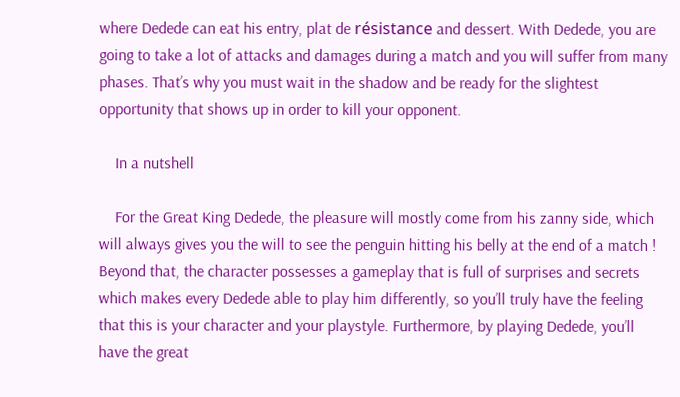where Dedede can eat his entry, plat de résistance and dessert. With Dedede, you are going to take a lot of attacks and damages during a match and you will suffer from many phases. That’s why you must wait in the shadow and be ready for the slightest opportunity that shows up in order to kill your opponent.

    In a nutshell

    For the Great King Dedede, the pleasure will mostly come from his zanny side, which will always gives you the will to see the penguin hitting his belly at the end of a match ! Beyond that, the character possesses a gameplay that is full of surprises and secrets which makes every Dedede able to play him differently, so you’ll truly have the feeling that this is your character and your playstyle. Furthermore, by playing Dedede, you’ll have the great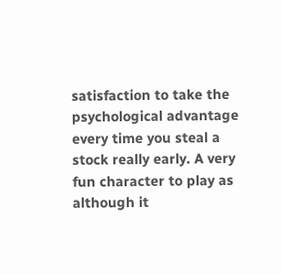satisfaction to take the psychological advantage every time you steal a stock really early. A very fun character to play as although it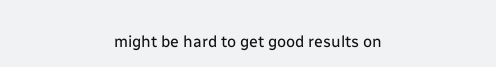might be hard to get good results on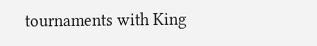tournaments with King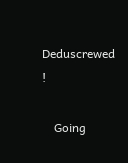Deduscrewed !

    Going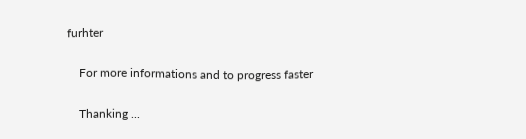furhter

    For more informations and to progress faster

    Thanking ...